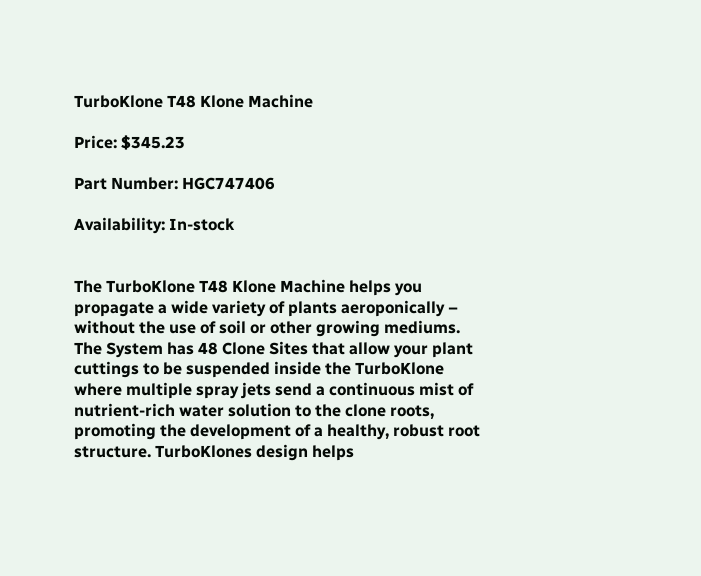TurboKlone T48 Klone Machine

Price: $345.23

Part Number: HGC747406

Availability: In-stock


The TurboKlone T48 Klone Machine helps you propagate a wide variety of plants aeroponically – without the use of soil or other growing mediums. The System has 48 Clone Sites that allow your plant cuttings to be suspended inside the TurboKlone where multiple spray jets send a continuous mist of nutrient-rich water solution to the clone roots, promoting the development of a healthy, robust root structure. TurboKlones design helps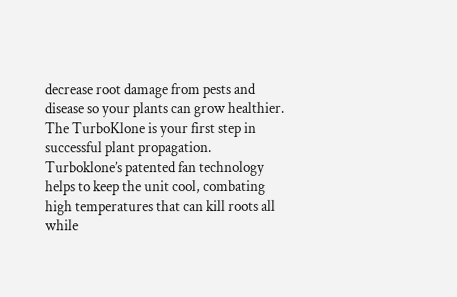decrease root damage from pests and disease so your plants can grow healthier. The TurboKlone is your first step in successful plant propagation. Turboklone’s patented fan technology helps to keep the unit cool, combating high temperatures that can kill roots all while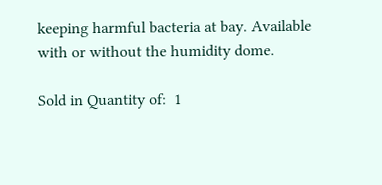keeping harmful bacteria at bay. Available with or without the humidity dome.

Sold in Quantity of:  1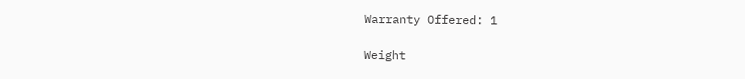Warranty Offered: 1

Weight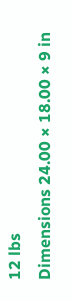12 lbs
Dimensions 24.00 × 18.00 × 9 in